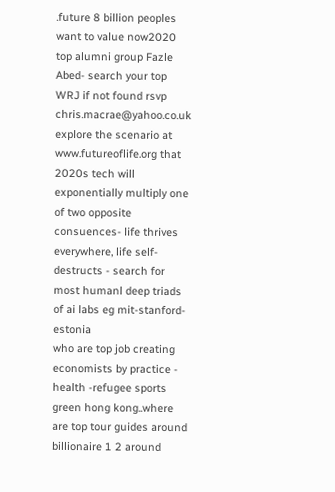.future 8 billion peoples want to value now2020 top alumni group Fazle Abed- search your top WRJ if not found rsvp chris.macrae@yahoo.co.uk
explore the scenario at www.futureoflife.org that 2020s tech will exponentially multiply one of two opposite consuences- life thrives everywhere, life self-destructs - search for most humanl deep triads of ai labs eg mit-stanford-estonia
who are top job creating economists by practice - health -refugee sports green hong kong..where are top tour guides around billionaire 1 2 around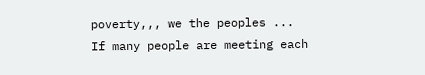poverty,,, we the peoples ...
If many people are meeting each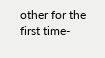other for the first time-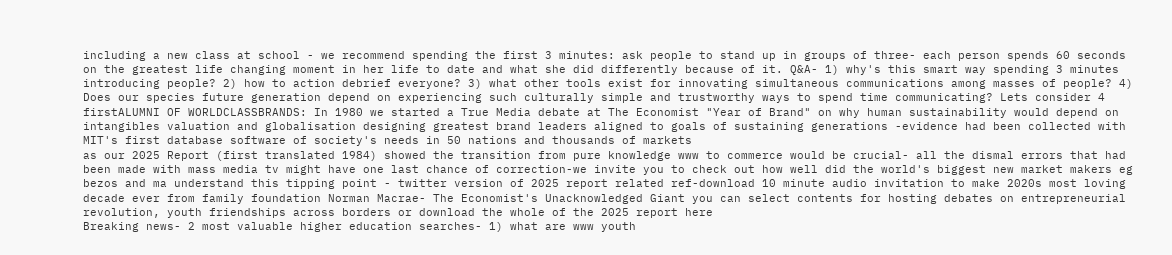including a new class at school - we recommend spending the first 3 minutes: ask people to stand up in groups of three- each person spends 60 seconds on the greatest life changing moment in her life to date and what she did differently because of it. Q&A- 1) why's this smart way spending 3 minutes introducing people? 2) how to action debrief everyone? 3) what other tools exist for innovating simultaneous communications among masses of people? 4) Does our species future generation depend on experiencing such culturally simple and trustworthy ways to spend time communicating? Lets consider 4 firstALUMNI OF WORLDCLASSBRANDS: In 1980 we started a True Media debate at The Economist "Year of Brand" on why human sustainability would depend on intangibles valuation and globalisation designing greatest brand leaders aligned to goals of sustaining generations -evidence had been collected with MIT's first database software of society's needs in 50 nations and thousands of markets
as our 2025 Report (first translated 1984) showed the transition from pure knowledge www to commerce would be crucial- all the dismal errors that had been made with mass media tv might have one last chance of correction-we invite you to check out how well did the world's biggest new market makers eg bezos and ma understand this tipping point - twitter version of 2025 report related ref-download 10 minute audio invitation to make 2020s most loving decade ever from family foundation Norman Macrae- The Economist's Unacknowledged Giant you can select contents for hosting debates on entrepreneurial revolution, youth friendships across borders or download the whole of the 2025 report here
Breaking news- 2 most valuable higher education searches- 1) what are www youth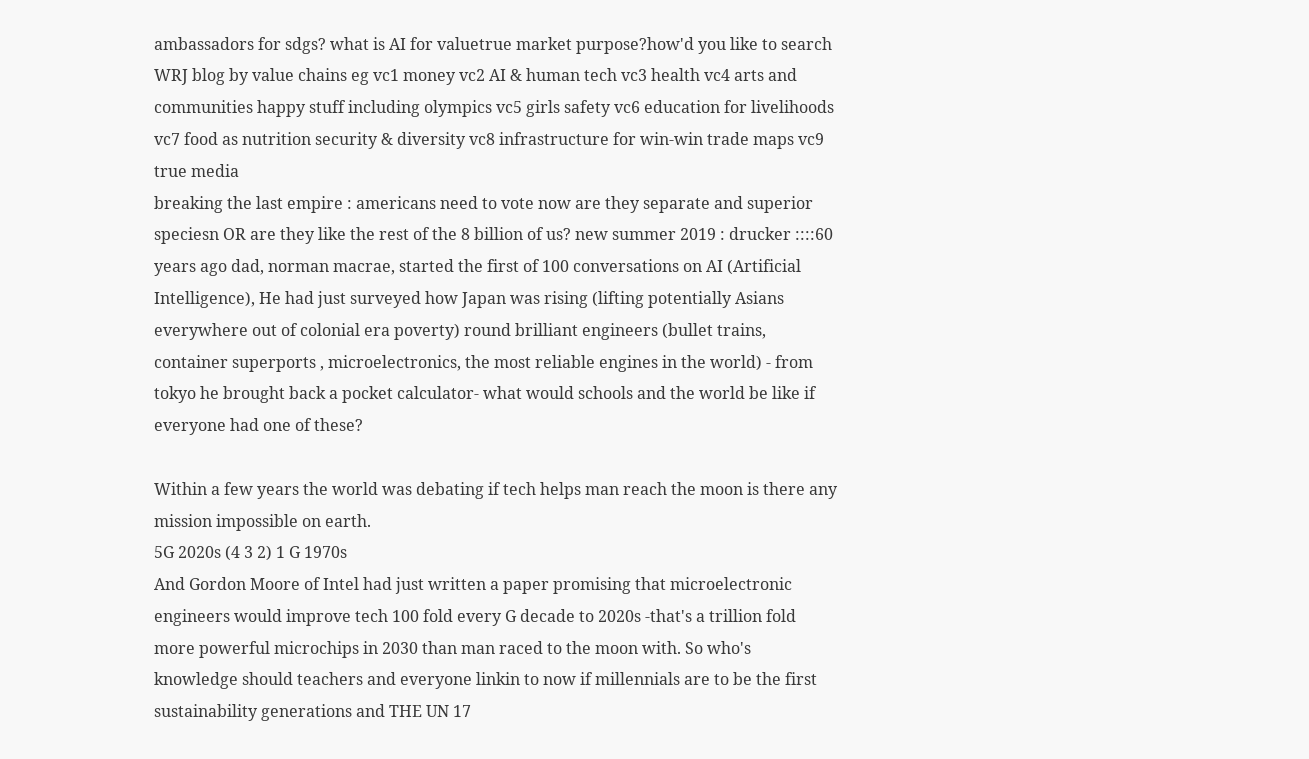ambassadors for sdgs? what is AI for valuetrue market purpose?how'd you like to search WRJ blog by value chains eg vc1 money vc2 AI & human tech vc3 health vc4 arts and communities happy stuff including olympics vc5 girls safety vc6 education for livelihoods vc7 food as nutrition security & diversity vc8 infrastructure for win-win trade maps vc9 true media
breaking the last empire : americans need to vote now are they separate and superior speciesn OR are they like the rest of the 8 billion of us? new summer 2019 : drucker ::::60 years ago dad, norman macrae, started the first of 100 conversations on AI (Artificial Intelligence), He had just surveyed how Japan was rising (lifting potentially Asians everywhere out of colonial era poverty) round brilliant engineers (bullet trains, container superports , microelectronics, the most reliable engines in the world) - from tokyo he brought back a pocket calculator- what would schools and the world be like if everyone had one of these?

Within a few years the world was debating if tech helps man reach the moon is there any mission impossible on earth.
5G 2020s (4 3 2) 1 G 1970s
And Gordon Moore of Intel had just written a paper promising that microelectronic engineers would improve tech 100 fold every G decade to 2020s -that's a trillion fold more powerful microchips in 2030 than man raced to the moon with. So who's knowledge should teachers and everyone linkin to now if millennials are to be the first sustainability generations and THE UN 17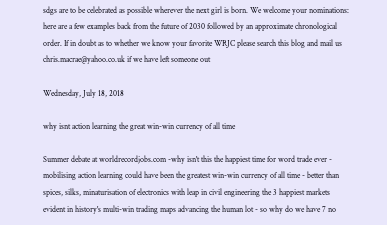sdgs are to be celebrated as possible wherever the next girl is born. We welcome your nominations: here are a few examples back from the future of 2030 followed by an approximate chronological order. If in doubt as to whether we know your favorite WRJC please search this blog and mail us chris.macrae@yahoo.co.uk if we have left someone out

Wednesday, July 18, 2018

why isnt action learning the great win-win currency of all time

Summer debate at worldrecordjobs.com -why isn't this the happiest time for word trade ever - mobilising action learning could have been the greatest win-win currency of all time - better than spices, silks, minaturisation of electronics with leap in civil engineering the 3 happiest markets evident in history's multi-win trading maps advancing the human lot - so why do we have 7 no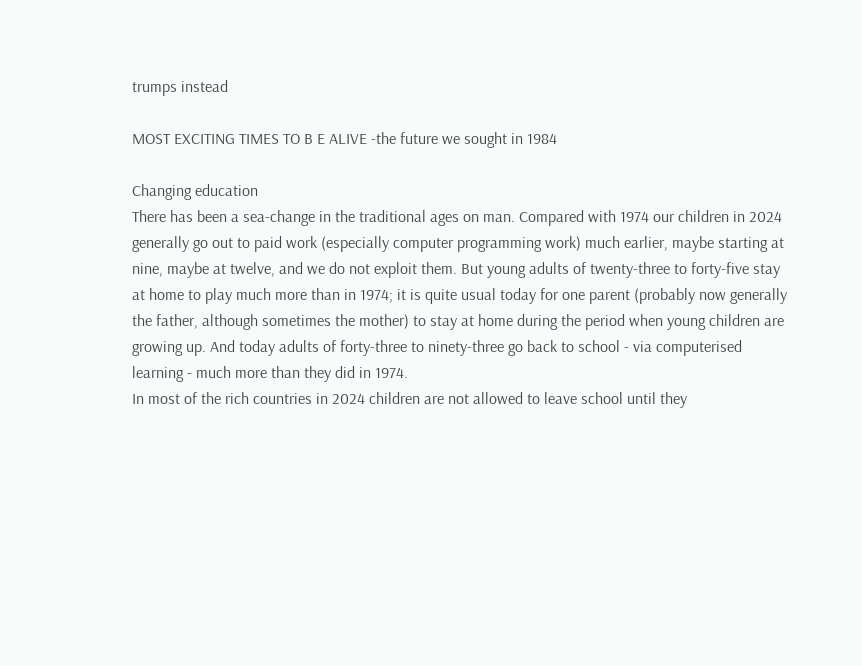trumps instead

MOST EXCITING TIMES TO B E ALIVE -the future we sought in 1984

Changing education
There has been a sea-change in the traditional ages on man. Compared with 1974 our children in 2024 generally go out to paid work (especially computer programming work) much earlier, maybe starting at nine, maybe at twelve, and we do not exploit them. But young adults of twenty-three to forty-five stay at home to play much more than in 1974; it is quite usual today for one parent (probably now generally the father, although sometimes the mother) to stay at home during the period when young children are growing up. And today adults of forty-three to ninety-three go back to school - via computerised learning - much more than they did in 1974.
In most of the rich countries in 2024 children are not allowed to leave school until they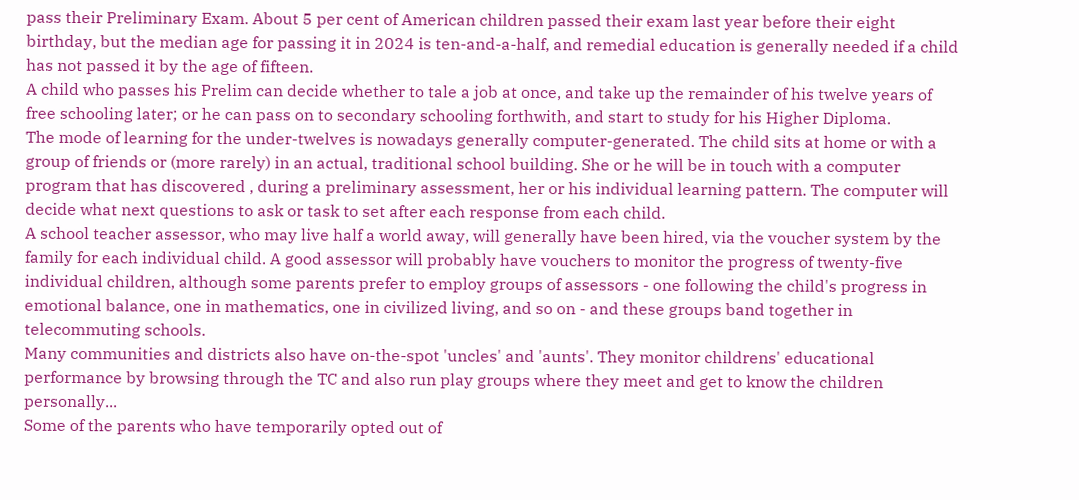pass their Preliminary Exam. About 5 per cent of American children passed their exam last year before their eight birthday, but the median age for passing it in 2024 is ten-and-a-half, and remedial education is generally needed if a child has not passed it by the age of fifteen.
A child who passes his Prelim can decide whether to tale a job at once, and take up the remainder of his twelve years of free schooling later; or he can pass on to secondary schooling forthwith, and start to study for his Higher Diploma.
The mode of learning for the under-twelves is nowadays generally computer-generated. The child sits at home or with a group of friends or (more rarely) in an actual, traditional school building. She or he will be in touch with a computer program that has discovered , during a preliminary assessment, her or his individual learning pattern. The computer will decide what next questions to ask or task to set after each response from each child.
A school teacher assessor, who may live half a world away, will generally have been hired, via the voucher system by the family for each individual child. A good assessor will probably have vouchers to monitor the progress of twenty-five individual children, although some parents prefer to employ groups of assessors - one following the child's progress in emotional balance, one in mathematics, one in civilized living, and so on - and these groups band together in telecommuting schools.
Many communities and districts also have on-the-spot 'uncles' and 'aunts'. They monitor childrens' educational performance by browsing through the TC and also run play groups where they meet and get to know the children personally...
Some of the parents who have temporarily opted out of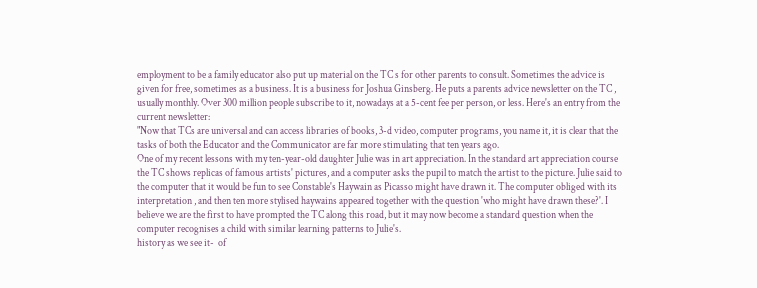employment to be a family educator also put up material on the TC s for other parents to consult. Sometimes the advice is given for free, sometimes as a business. It is a business for Joshua Ginsberg. He puts a parents advice newsletter on the TC , usually monthly. Over 300 million people subscribe to it, nowadays at a 5-cent fee per person, or less. Here's an entry from the current newsletter:
"Now that TCs are universal and can access libraries of books, 3-d video, computer programs, you name it, it is clear that the tasks of both the Educator and the Communicator are far more stimulating that ten years ago.
One of my recent lessons with my ten-year-old daughter Julie was in art appreciation. In the standard art appreciation course the TC shows replicas of famous artists' pictures, and a computer asks the pupil to match the artist to the picture. Julie said to the computer that it would be fun to see Constable's Haywain as Picasso might have drawn it. The computer obliged with its interpretation , and then ten more stylised haywains appeared together with the question 'who might have drawn these?'. I believe we are the first to have prompted the TC along this road, but it may now become a standard question when the computer recognises a child with similar learning patterns to Julie's.
history as we see it-  of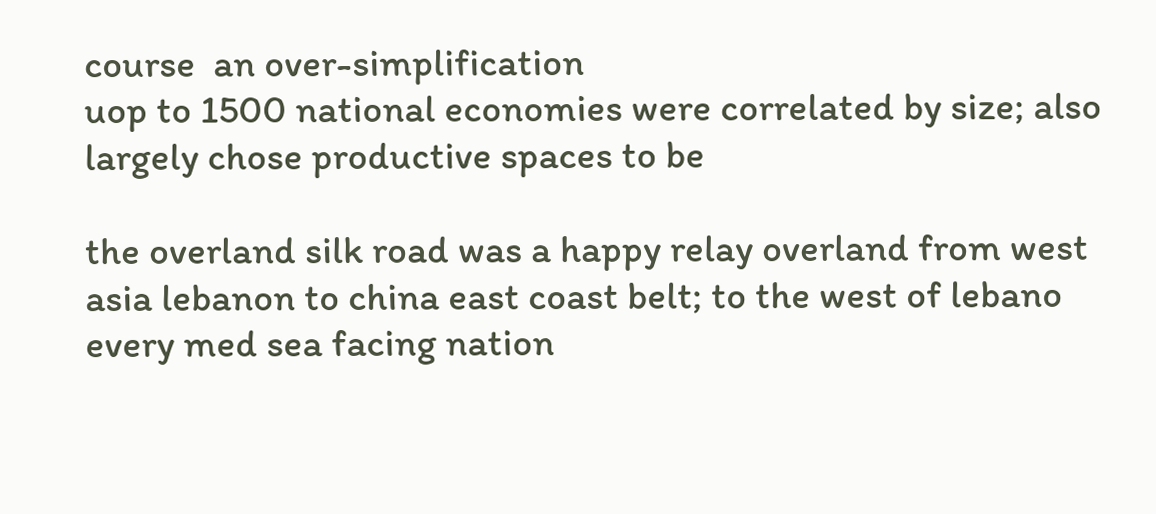course  an over-simplification
uop to 1500 national economies were correlated by size; also largely chose productive spaces to be

the overland silk road was a happy relay overland from west asia lebanon to china east coast belt; to the west of lebano every med sea facing nation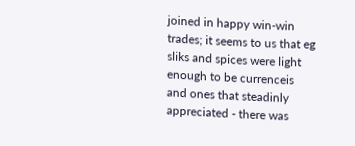joined in happy win-win trades; it seems to us that eg sliks and spices were light enough to be currenceis and ones that steadinly appreciated - there was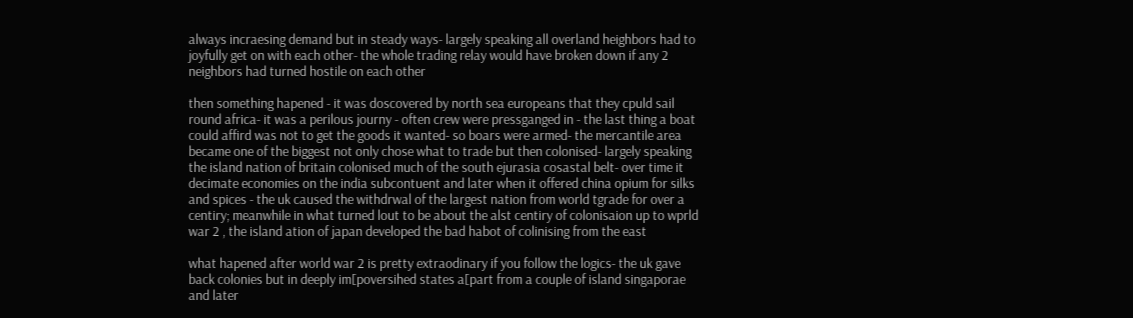always incraesing demand but in steady ways- largely speaking all overland heighbors had to joyfully get on with each other- the whole trading relay would have broken down if any 2 neighbors had turned hostile on each other

then something hapened - it was doscovered by north sea europeans that they cpuld sail round africa- it was a perilous journy - often crew were pressganged in - the last thing a boat could affird was not to get the goods it wanted- so boars were armed- the mercantile area became one of the biggest not only chose what to trade but then colonised- largely speaking the island nation of britain colonised much of the south ejurasia cosastal belt- over time it decimate economies on the india subcontuent and later when it offered china opium for silks and spices - the uk caused the withdrwal of the largest nation from world tgrade for over a centiry; meanwhile in what turned lout to be about the alst centiry of colonisaion up to wprld war 2 , the island ation of japan developed the bad habot of colinising from the east

what hapened after world war 2 is pretty extraodinary if you follow the logics- the uk gave back colonies but in deeply im[poversihed states a[part from a couple of island singaporae and later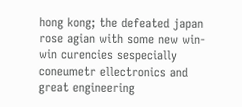hong kong; the defeated japan rose agian with some new win-win curencies sespecially coneumetr ellectronics and great engineering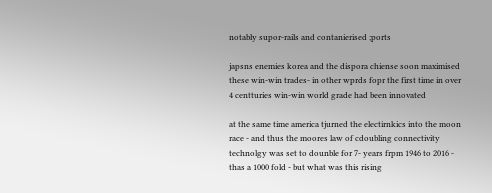notably supor-rails and contanierised ;ports

japsns enemies korea and the dispora chiense soon maximised these win-win trades- in other wprds fopr the first time in over 4 centturies win-win world grade had been innovated

at the same time america tjurned the electirnkics into the moon race - and thus the moores law of cdoubling connectivity technolgy was set to dounble for 7- years frpm 1946 to 2016 - thas a 1000 fold - but what was this rising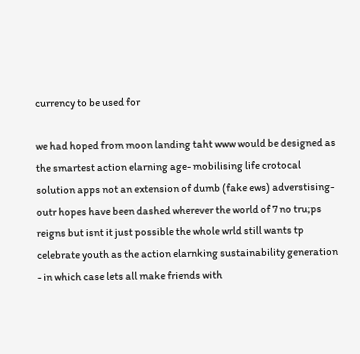currency to be used for

we had hoped from moon landing taht www would be designed as the smartest action elarning age- mobilising life crotocal solution apps not an extension of dumb (fake ews) adverstising- outr hopes have been dashed wherever the world of 7 no tru;ps reigns but isnt it just possible the whole wrld still wants tp celebrate youth as the action elarnking sustainability generation - in which case lets all make friends with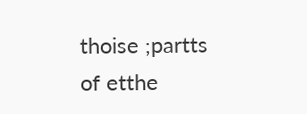thoise ;partts of etthe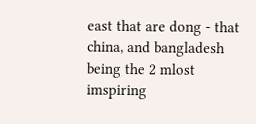east that are dong - that china, and bangladesh being the 2 mlost imspiring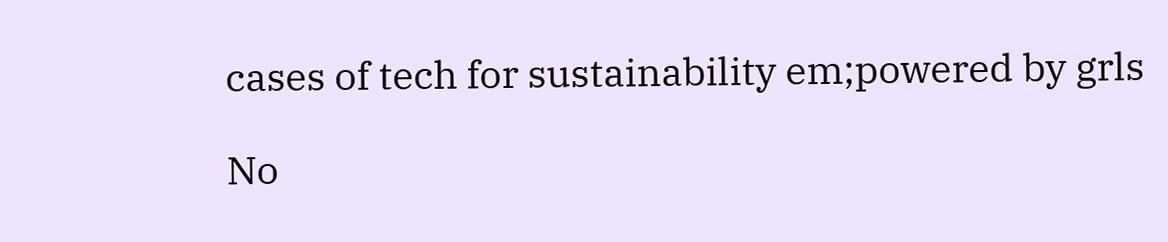cases of tech for sustainability em;powered by grls

No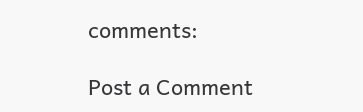comments:

Post a Comment